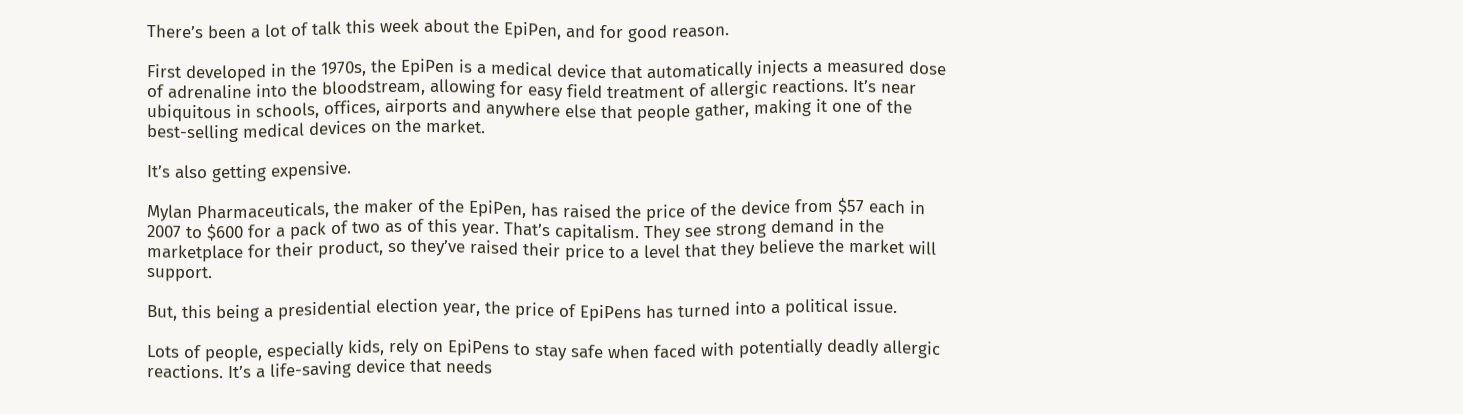There’s been a lot of talk this week about the EpiPen, and for good reason.

First developed in the 1970s, the EpiPen is a medical device that automatically injects a measured dose of adrenaline into the bloodstream, allowing for easy field treatment of allergic reactions. It’s near ubiquitous in schools, offices, airports and anywhere else that people gather, making it one of the best-selling medical devices on the market.

It’s also getting expensive.

Mylan Pharmaceuticals, the maker of the EpiPen, has raised the price of the device from $57 each in 2007 to $600 for a pack of two as of this year. That’s capitalism. They see strong demand in the marketplace for their product, so they’ve raised their price to a level that they believe the market will support.

But, this being a presidential election year, the price of EpiPens has turned into a political issue.

Lots of people, especially kids, rely on EpiPens to stay safe when faced with potentially deadly allergic reactions. It’s a life-saving device that needs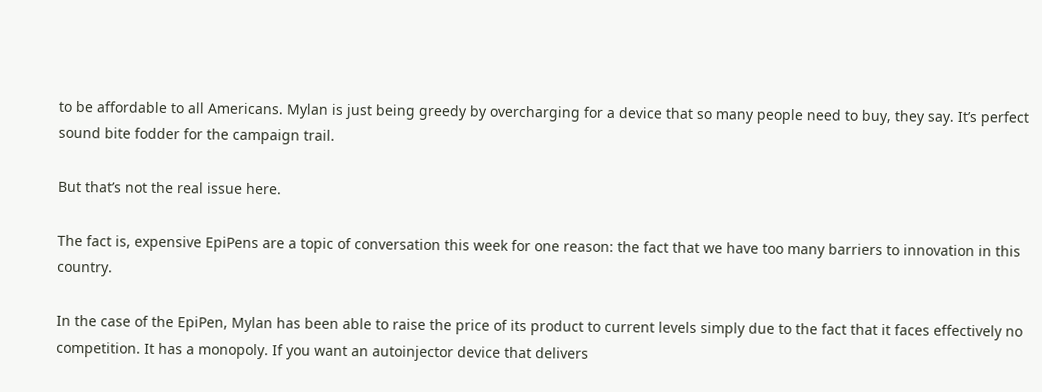to be affordable to all Americans. Mylan is just being greedy by overcharging for a device that so many people need to buy, they say. It’s perfect sound bite fodder for the campaign trail.

But that’s not the real issue here.

The fact is, expensive EpiPens are a topic of conversation this week for one reason: the fact that we have too many barriers to innovation in this country.

In the case of the EpiPen, Mylan has been able to raise the price of its product to current levels simply due to the fact that it faces effectively no competition. It has a monopoly. If you want an autoinjector device that delivers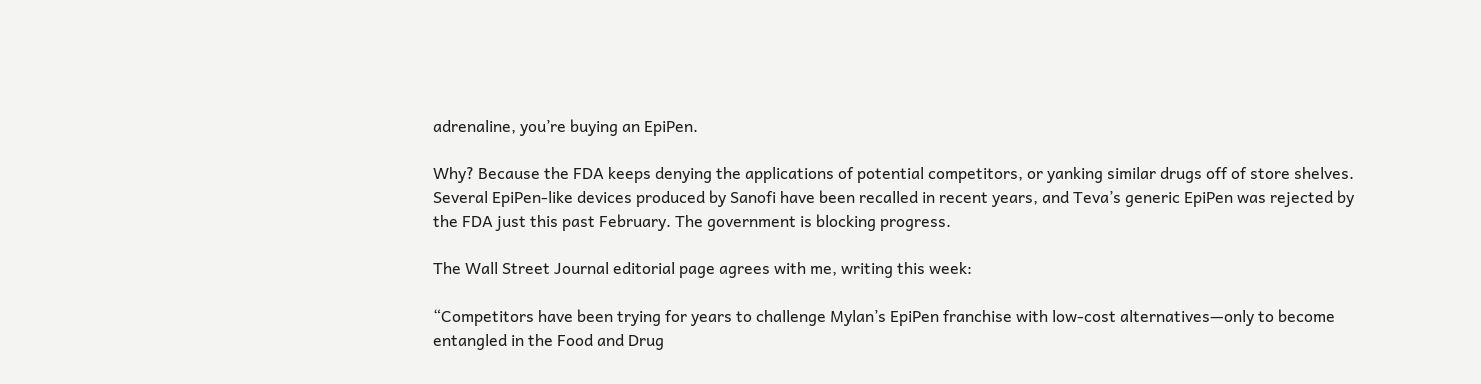adrenaline, you’re buying an EpiPen.

Why? Because the FDA keeps denying the applications of potential competitors, or yanking similar drugs off of store shelves. Several EpiPen-like devices produced by Sanofi have been recalled in recent years, and Teva’s generic EpiPen was rejected by the FDA just this past February. The government is blocking progress.

The Wall Street Journal editorial page agrees with me, writing this week:

“Competitors have been trying for years to challenge Mylan’s EpiPen franchise with low-cost alternatives—only to become entangled in the Food and Drug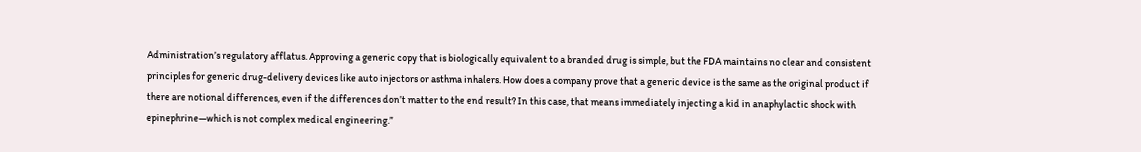Administration’s regulatory afflatus. Approving a generic copy that is biologically equivalent to a branded drug is simple, but the FDA maintains no clear and consistent principles for generic drug-delivery devices like auto injectors or asthma inhalers. How does a company prove that a generic device is the same as the original product if there are notional differences, even if the differences don’t matter to the end result? In this case, that means immediately injecting a kid in anaphylactic shock with epinephrine—which is not complex medical engineering.”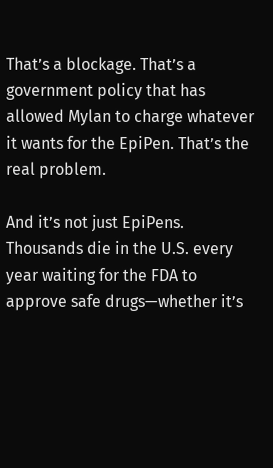That’s a blockage. That’s a government policy that has allowed Mylan to charge whatever it wants for the EpiPen. That’s the real problem.

And it’s not just EpiPens. Thousands die in the U.S. every year waiting for the FDA to approve safe drugs—whether it’s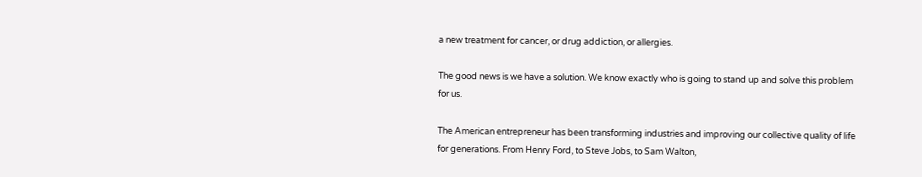a new treatment for cancer, or drug addiction, or allergies.

The good news is we have a solution. We know exactly who is going to stand up and solve this problem for us.

The American entrepreneur has been transforming industries and improving our collective quality of life for generations. From Henry Ford, to Steve Jobs, to Sam Walton,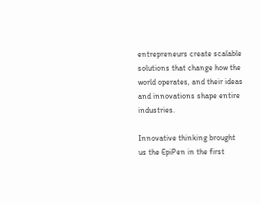entrepreneurs create scalable solutions that change how the world operates, and their ideas and innovations shape entire industries.

Innovative thinking brought us the EpiPen in the first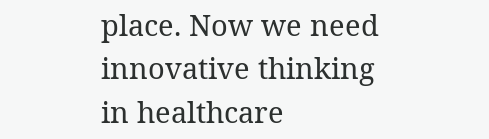place. Now we need innovative thinking in healthcare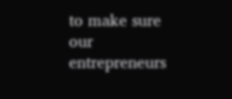to make sure our entrepreneurs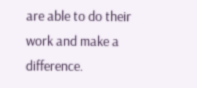are able to do their work and make a difference.